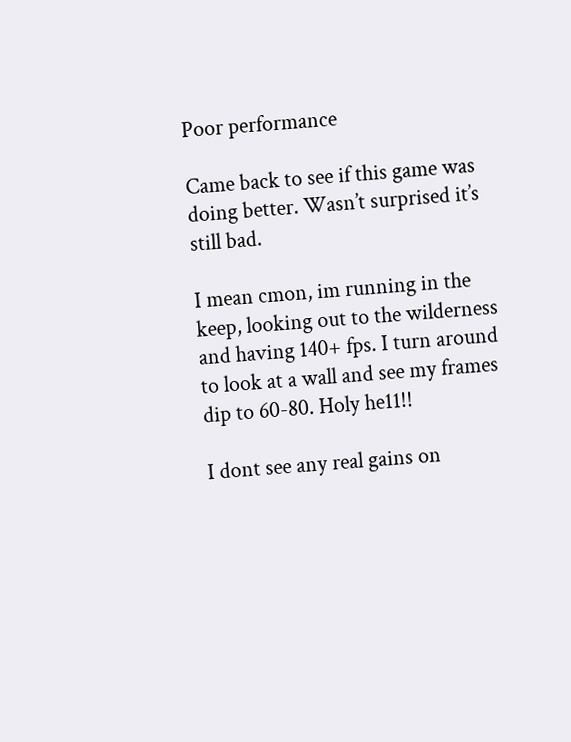Poor performance

Came back to see if this game was doing better. Wasn’t surprised it’s still bad.

I mean cmon, im running in the keep, looking out to the wilderness and having 140+ fps. I turn around to look at a wall and see my frames dip to 60-80. Holy he11!!

I dont see any real gains on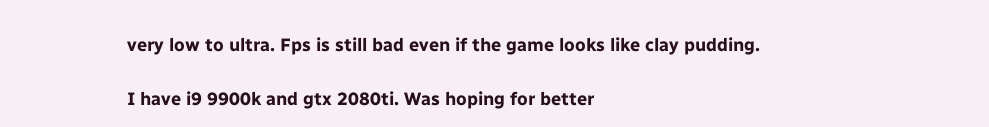very low to ultra. Fps is still bad even if the game looks like clay pudding.

I have i9 9900k and gtx 2080ti. Was hoping for better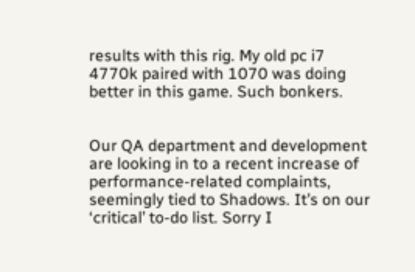results with this rig. My old pc i7 4770k paired with 1070 was doing better in this game. Such bonkers.


Our QA department and development are looking in to a recent increase of performance-related complaints, seemingly tied to Shadows. It’s on our ‘critical’ to-do list. Sorry I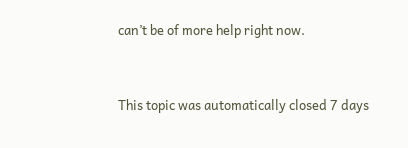can’t be of more help right now.


This topic was automatically closed 7 days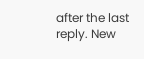after the last reply. New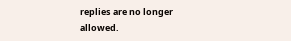replies are no longer allowed.